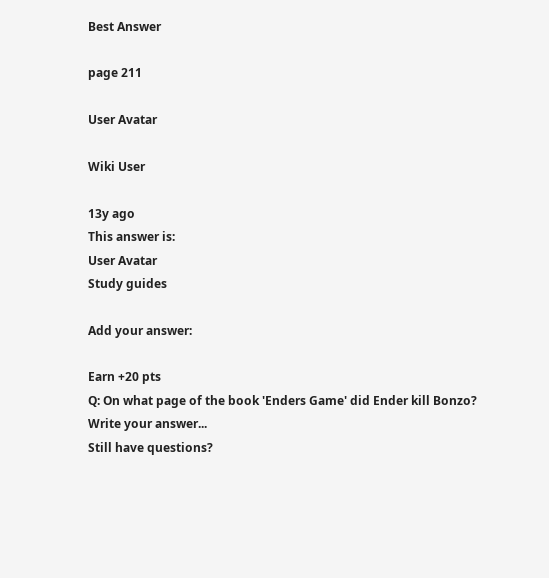Best Answer

page 211

User Avatar

Wiki User

13y ago
This answer is:
User Avatar
Study guides

Add your answer:

Earn +20 pts
Q: On what page of the book 'Enders Game' did Ender kill Bonzo?
Write your answer...
Still have questions?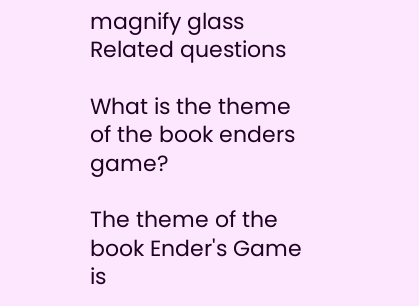magnify glass
Related questions

What is the theme of the book enders game?

The theme of the book Ender's Game is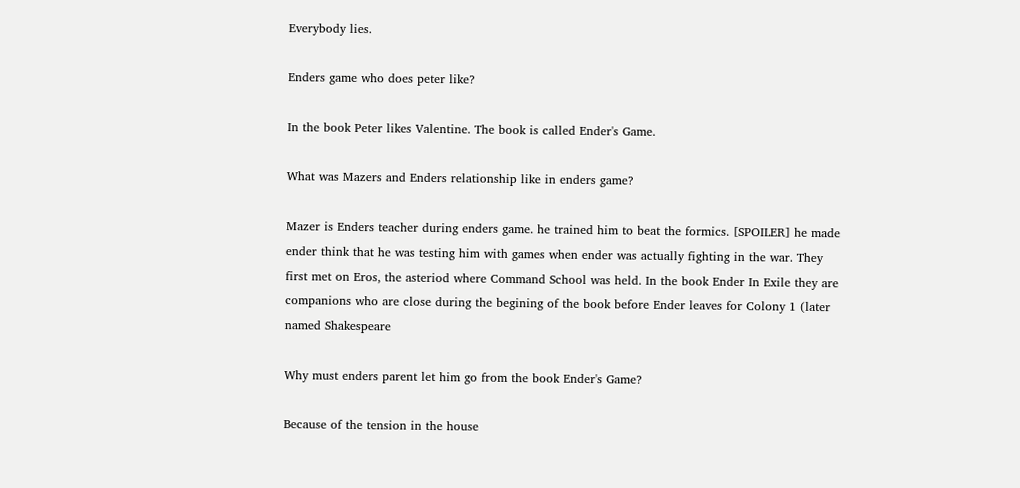Everybody lies.

Enders game who does peter like?

In the book Peter likes Valentine. The book is called Ender's Game.

What was Mazers and Enders relationship like in enders game?

Mazer is Enders teacher during enders game. he trained him to beat the formics. [SPOILER] he made ender think that he was testing him with games when ender was actually fighting in the war. They first met on Eros, the asteriod where Command School was held. In the book Ender In Exile they are companions who are close during the begining of the book before Ender leaves for Colony 1 (later named Shakespeare

Why must enders parent let him go from the book Ender's Game?

Because of the tension in the house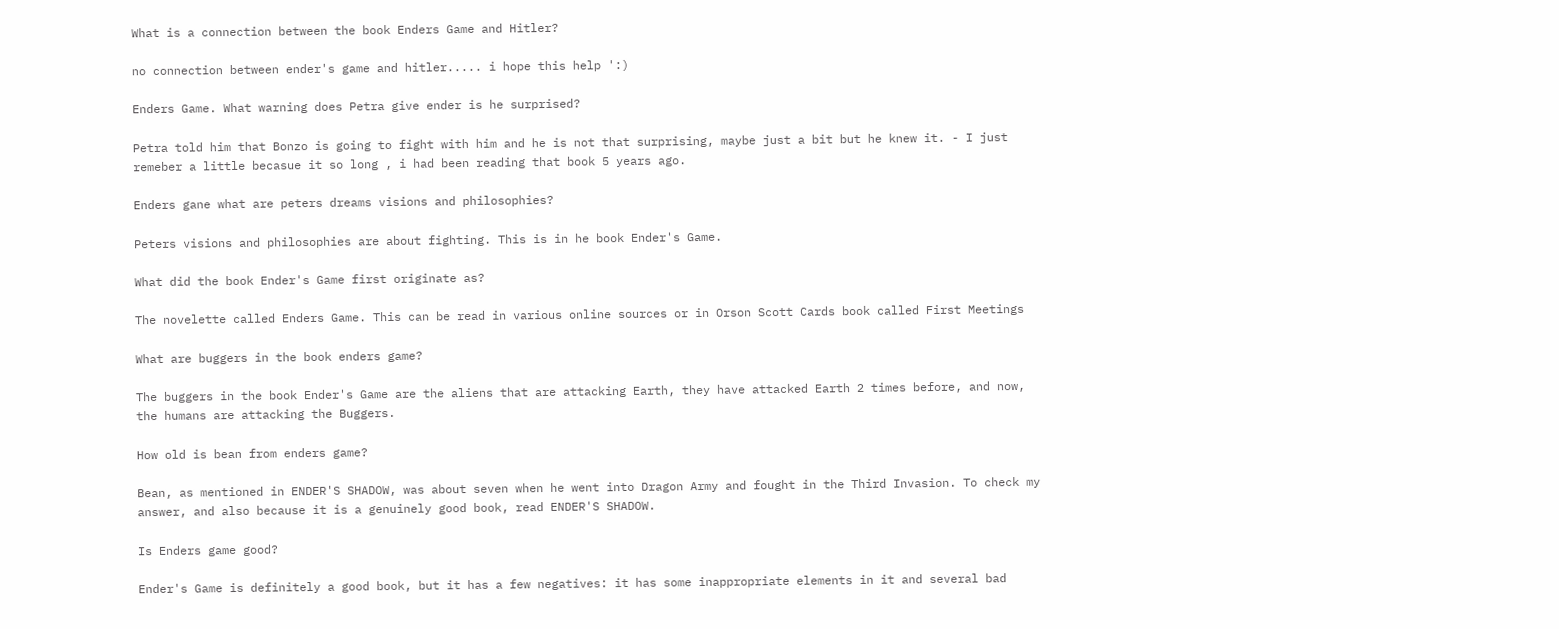What is a connection between the book Enders Game and Hitler?

no connection between ender's game and hitler..... i hope this help ':)

Enders Game. What warning does Petra give ender is he surprised?

Petra told him that Bonzo is going to fight with him and he is not that surprising, maybe just a bit but he knew it. - I just remeber a little becasue it so long , i had been reading that book 5 years ago.

Enders gane what are peters dreams visions and philosophies?

Peters visions and philosophies are about fighting. This is in he book Ender's Game.

What did the book Ender's Game first originate as?

The novelette called Enders Game. This can be read in various online sources or in Orson Scott Cards book called First Meetings

What are buggers in the book enders game?

The buggers in the book Ender's Game are the aliens that are attacking Earth, they have attacked Earth 2 times before, and now, the humans are attacking the Buggers.

How old is bean from enders game?

Bean, as mentioned in ENDER'S SHADOW, was about seven when he went into Dragon Army and fought in the Third Invasion. To check my answer, and also because it is a genuinely good book, read ENDER'S SHADOW.

Is Enders game good?

Ender's Game is definitely a good book, but it has a few negatives: it has some inappropriate elements in it and several bad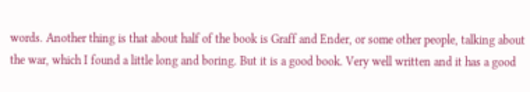words. Another thing is that about half of the book is Graff and Ender, or some other people, talking about the war, which I found a little long and boring. But it is a good book. Very well written and it has a good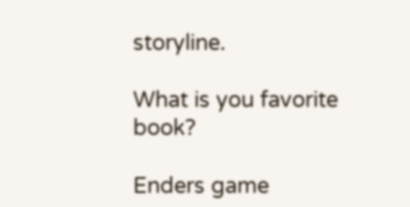storyline.

What is you favorite book?

Enders game